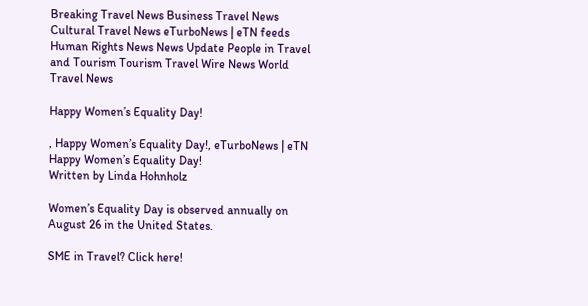Breaking Travel News Business Travel News Cultural Travel News eTurboNews | eTN feeds Human Rights News News Update People in Travel and Tourism Tourism Travel Wire News World Travel News

Happy Women’s Equality Day!

, Happy Women’s Equality Day!, eTurboNews | eTN
Happy Women’s Equality Day!
Written by Linda Hohnholz

Women’s Equality Day is observed annually on August 26 in the United States.

SME in Travel? Click here!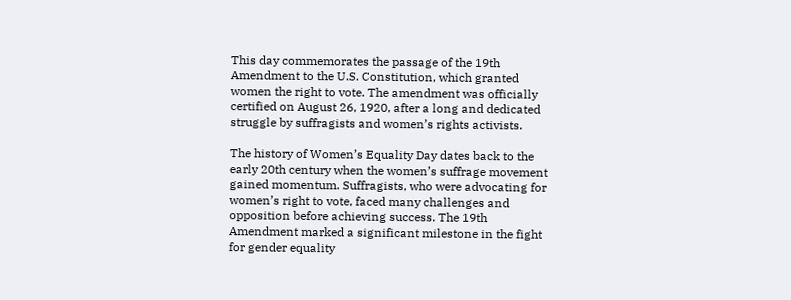This day commemorates the passage of the 19th Amendment to the U.S. Constitution, which granted women the right to vote. The amendment was officially certified on August 26, 1920, after a long and dedicated struggle by suffragists and women’s rights activists.

The history of Women’s Equality Day dates back to the early 20th century when the women’s suffrage movement gained momentum. Suffragists, who were advocating for women’s right to vote, faced many challenges and opposition before achieving success. The 19th Amendment marked a significant milestone in the fight for gender equality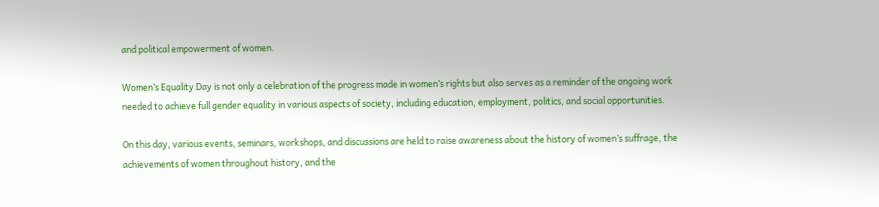and political empowerment of women.

Women’s Equality Day is not only a celebration of the progress made in women’s rights but also serves as a reminder of the ongoing work needed to achieve full gender equality in various aspects of society, including education, employment, politics, and social opportunities.

On this day, various events, seminars, workshops, and discussions are held to raise awareness about the history of women’s suffrage, the achievements of women throughout history, and the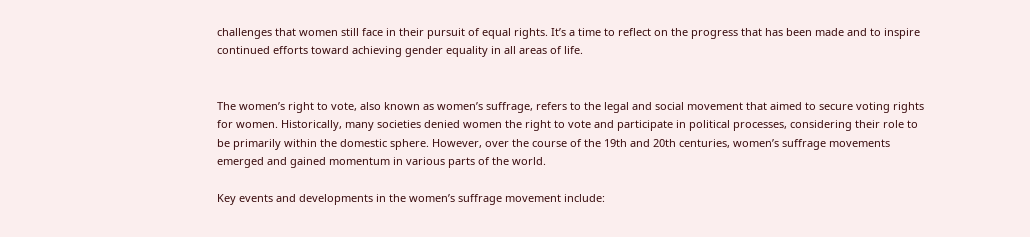challenges that women still face in their pursuit of equal rights. It’s a time to reflect on the progress that has been made and to inspire continued efforts toward achieving gender equality in all areas of life.


The women’s right to vote, also known as women’s suffrage, refers to the legal and social movement that aimed to secure voting rights for women. Historically, many societies denied women the right to vote and participate in political processes, considering their role to be primarily within the domestic sphere. However, over the course of the 19th and 20th centuries, women’s suffrage movements emerged and gained momentum in various parts of the world.

Key events and developments in the women’s suffrage movement include: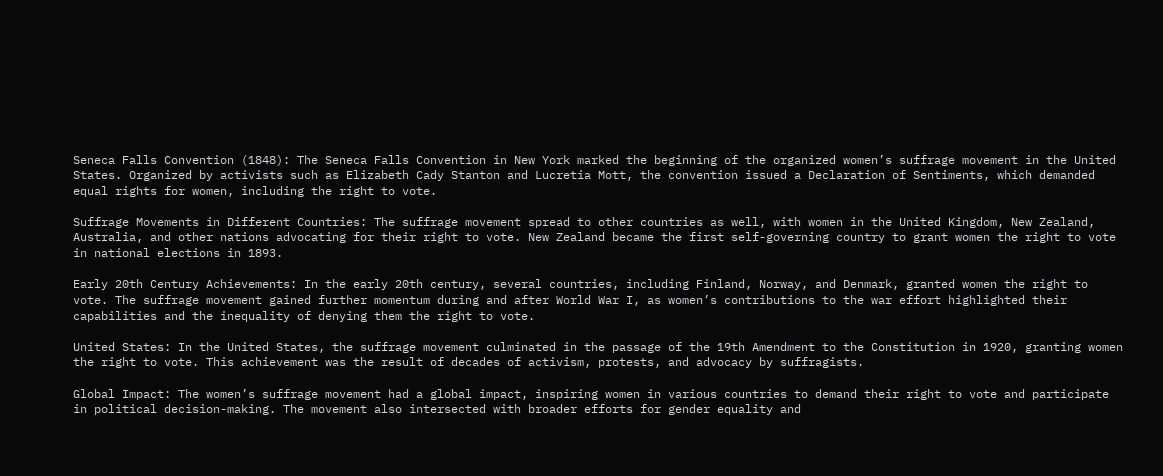Seneca Falls Convention (1848): The Seneca Falls Convention in New York marked the beginning of the organized women’s suffrage movement in the United States. Organized by activists such as Elizabeth Cady Stanton and Lucretia Mott, the convention issued a Declaration of Sentiments, which demanded equal rights for women, including the right to vote.

Suffrage Movements in Different Countries: The suffrage movement spread to other countries as well, with women in the United Kingdom, New Zealand, Australia, and other nations advocating for their right to vote. New Zealand became the first self-governing country to grant women the right to vote in national elections in 1893.

Early 20th Century Achievements: In the early 20th century, several countries, including Finland, Norway, and Denmark, granted women the right to vote. The suffrage movement gained further momentum during and after World War I, as women’s contributions to the war effort highlighted their capabilities and the inequality of denying them the right to vote.

United States: In the United States, the suffrage movement culminated in the passage of the 19th Amendment to the Constitution in 1920, granting women the right to vote. This achievement was the result of decades of activism, protests, and advocacy by suffragists.

Global Impact: The women’s suffrage movement had a global impact, inspiring women in various countries to demand their right to vote and participate in political decision-making. The movement also intersected with broader efforts for gender equality and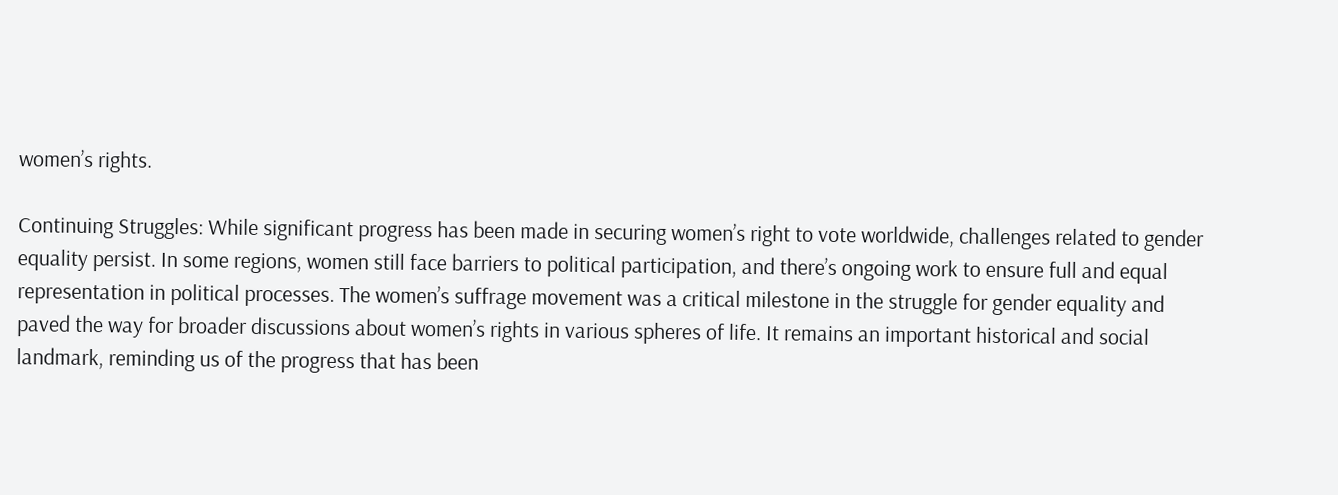women’s rights.

Continuing Struggles: While significant progress has been made in securing women’s right to vote worldwide, challenges related to gender equality persist. In some regions, women still face barriers to political participation, and there’s ongoing work to ensure full and equal representation in political processes. The women’s suffrage movement was a critical milestone in the struggle for gender equality and paved the way for broader discussions about women’s rights in various spheres of life. It remains an important historical and social landmark, reminding us of the progress that has been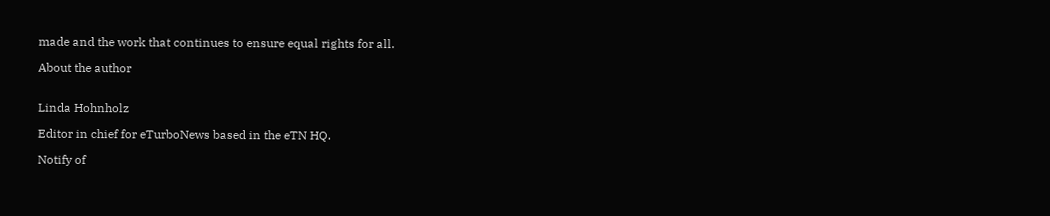made and the work that continues to ensure equal rights for all.

About the author


Linda Hohnholz

Editor in chief for eTurboNews based in the eTN HQ.

Notify of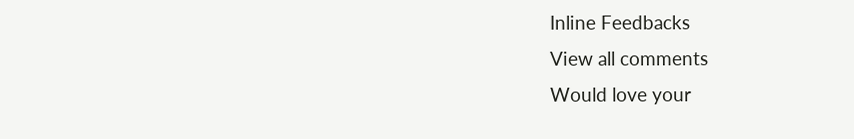Inline Feedbacks
View all comments
Would love your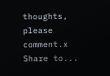thoughts, please comment.x
Share to...